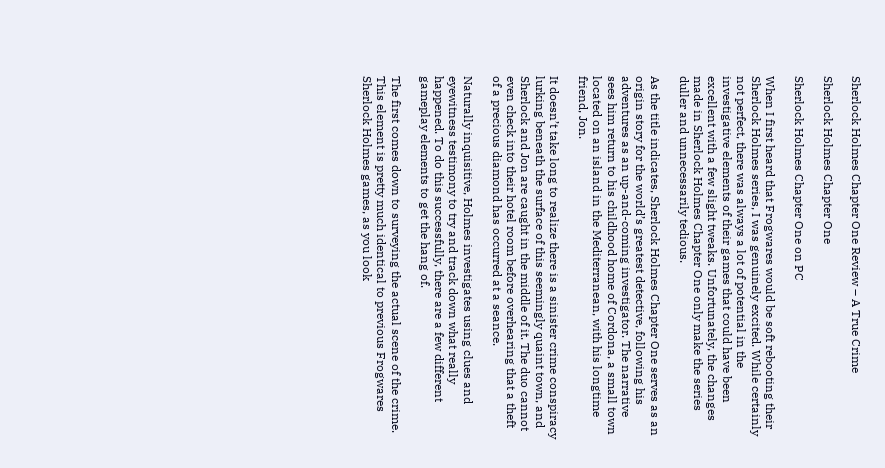Sherlock Holmes Chapter One Review – A True Crime

Sherlock Holmes Chapter One

Sherlock Holmes Chapter One on PC

When I first heard that Frogwares would be soft rebooting their Sherlock Holmes series, I was genuinely excited. While certainly not perfect, there was always a lot of potential in the investigative elements of their games that could have been excellent with a few slight tweaks. Unfortunately, the changes made in Sherlock Holmes Chapter One only make the series duller and unnecessarily tedious.

As the title indicates, Sherlock Holmes Chapter One serves as an origin story for the world’s greatest detective, following his adventures as an up-and-coming investigator. The narrative sees him return to his childhood home of Cordona, a small town located on an island in the Mediterranean, with his longtime friend, Jon.

It doesn’t take long to realize there is a sinister crime conspiracy lurking beneath the surface of this seemingly quaint town, and Sherlock and Jon are caught in the middle of it. The duo cannot even check into their hotel room before overhearing that a theft of a precious diamond has occurred at a seance.

Naturally inquisitive, Holmes investigates using clues and eyewitness testimony to try and track down what really happened. To do this successfully, there are a few different gameplay elements to get the hang of.

The first comes down to surveying the actual scene of the crime. This element is pretty much identical to previous Frogwares Sherlock Holmes games, as you look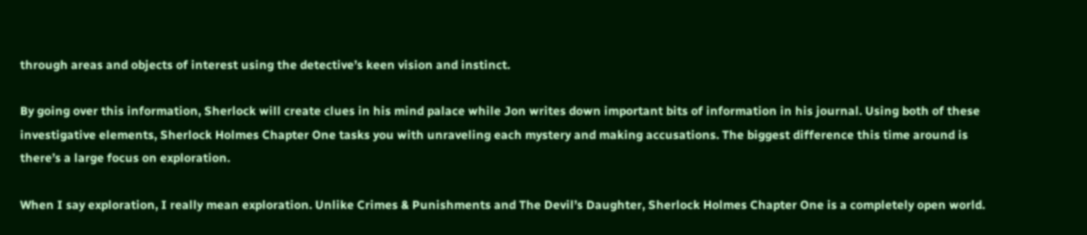through areas and objects of interest using the detective’s keen vision and instinct.

By going over this information, Sherlock will create clues in his mind palace while Jon writes down important bits of information in his journal. Using both of these investigative elements, Sherlock Holmes Chapter One tasks you with unraveling each mystery and making accusations. The biggest difference this time around is there’s a large focus on exploration.

When I say exploration, I really mean exploration. Unlike Crimes & Punishments and The Devil’s Daughter, Sherlock Holmes Chapter One is a completely open world.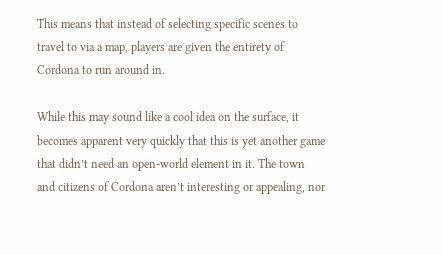This means that instead of selecting specific scenes to travel to via a map, players are given the entirety of Cordona to run around in.

While this may sound like a cool idea on the surface, it becomes apparent very quickly that this is yet another game that didn’t need an open-world element in it. The town and citizens of Cordona aren’t interesting or appealing, nor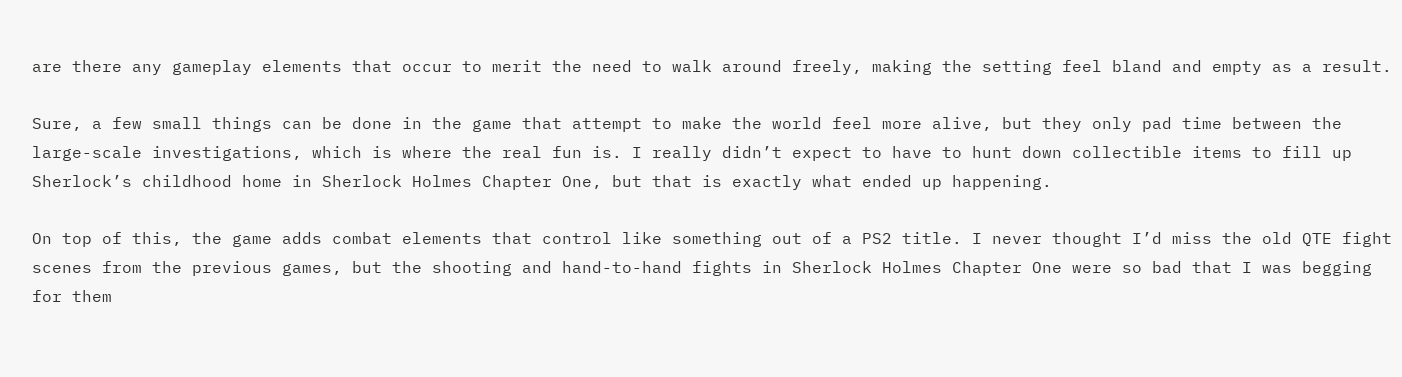are there any gameplay elements that occur to merit the need to walk around freely, making the setting feel bland and empty as a result.

Sure, a few small things can be done in the game that attempt to make the world feel more alive, but they only pad time between the large-scale investigations, which is where the real fun is. I really didn’t expect to have to hunt down collectible items to fill up Sherlock’s childhood home in Sherlock Holmes Chapter One, but that is exactly what ended up happening.

On top of this, the game adds combat elements that control like something out of a PS2 title. I never thought I’d miss the old QTE fight scenes from the previous games, but the shooting and hand-to-hand fights in Sherlock Holmes Chapter One were so bad that I was begging for them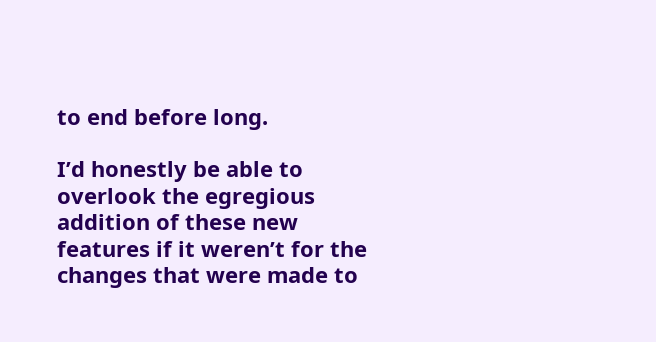to end before long.

I’d honestly be able to overlook the egregious addition of these new features if it weren’t for the changes that were made to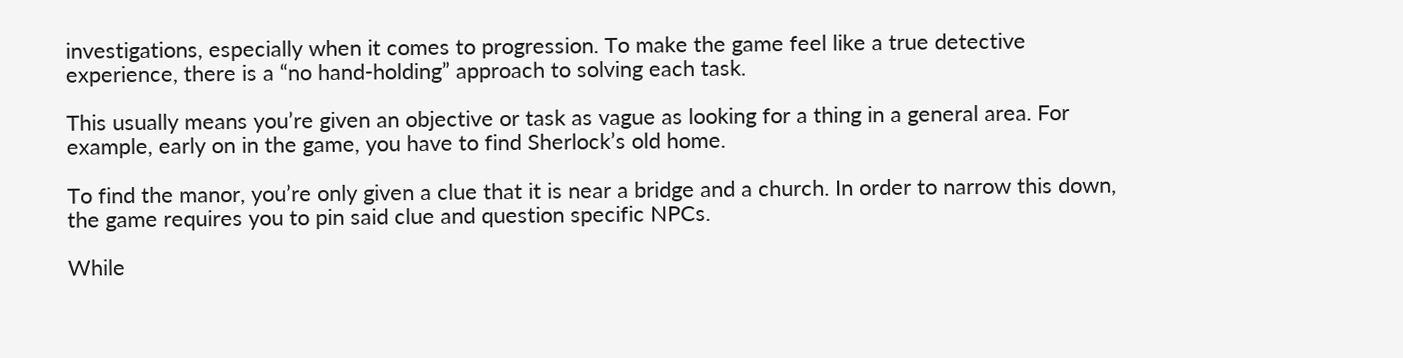investigations, especially when it comes to progression. To make the game feel like a true detective experience, there is a “no hand-holding” approach to solving each task.

This usually means you’re given an objective or task as vague as looking for a thing in a general area. For example, early on in the game, you have to find Sherlock’s old home.

To find the manor, you’re only given a clue that it is near a bridge and a church. In order to narrow this down, the game requires you to pin said clue and question specific NPCs.

While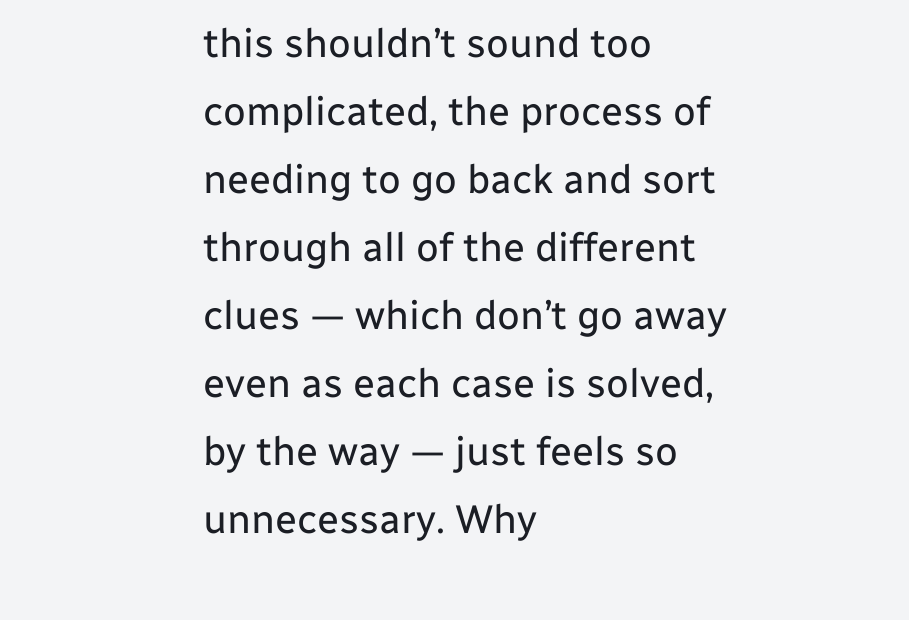this shouldn’t sound too complicated, the process of needing to go back and sort through all of the different clues — which don’t go away even as each case is solved, by the way — just feels so unnecessary. Why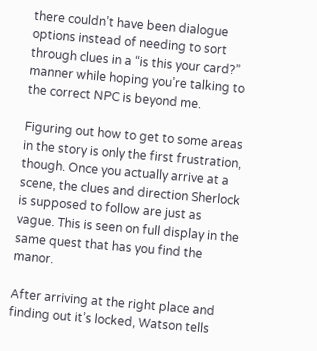there couldn’t have been dialogue options instead of needing to sort through clues in a “is this your card?” manner while hoping you’re talking to the correct NPC is beyond me.

Figuring out how to get to some areas in the story is only the first frustration, though. Once you actually arrive at a scene, the clues and direction Sherlock is supposed to follow are just as vague. This is seen on full display in the same quest that has you find the manor.

After arriving at the right place and finding out it’s locked, Watson tells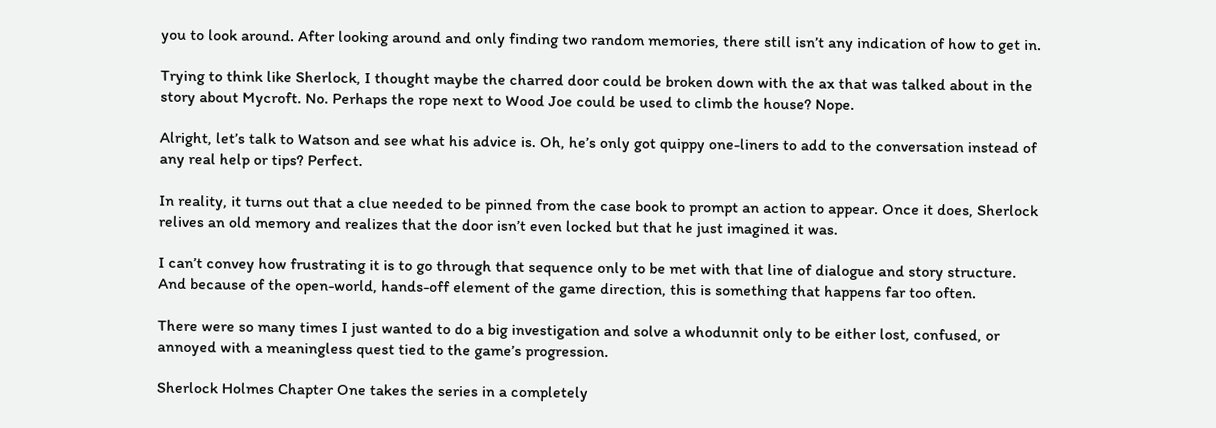you to look around. After looking around and only finding two random memories, there still isn’t any indication of how to get in.

Trying to think like Sherlock, I thought maybe the charred door could be broken down with the ax that was talked about in the story about Mycroft. No. Perhaps the rope next to Wood Joe could be used to climb the house? Nope.

Alright, let’s talk to Watson and see what his advice is. Oh, he’s only got quippy one-liners to add to the conversation instead of any real help or tips? Perfect.

In reality, it turns out that a clue needed to be pinned from the case book to prompt an action to appear. Once it does, Sherlock relives an old memory and realizes that the door isn’t even locked but that he just imagined it was.

I can’t convey how frustrating it is to go through that sequence only to be met with that line of dialogue and story structure. And because of the open-world, hands-off element of the game direction, this is something that happens far too often.

There were so many times I just wanted to do a big investigation and solve a whodunnit only to be either lost, confused, or annoyed with a meaningless quest tied to the game’s progression.

Sherlock Holmes Chapter One takes the series in a completely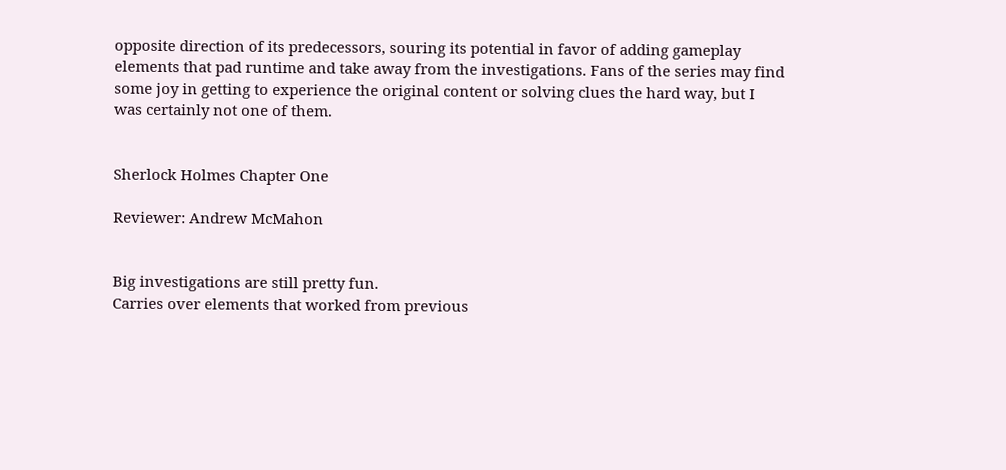opposite direction of its predecessors, souring its potential in favor of adding gameplay elements that pad runtime and take away from the investigations. Fans of the series may find some joy in getting to experience the original content or solving clues the hard way, but I was certainly not one of them.


Sherlock Holmes Chapter One

Reviewer: Andrew McMahon


Big investigations are still pretty fun.
Carries over elements that worked from previous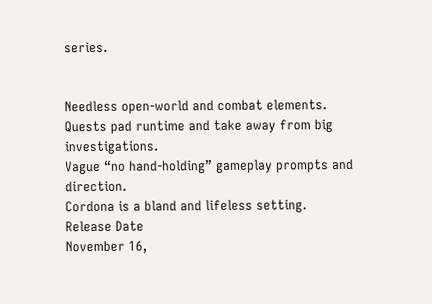series.


Needless open-world and combat elements.
Quests pad runtime and take away from big investigations.
Vague “no hand-holding” gameplay prompts and direction.
Cordona is a bland and lifeless setting.
Release Date
November 16,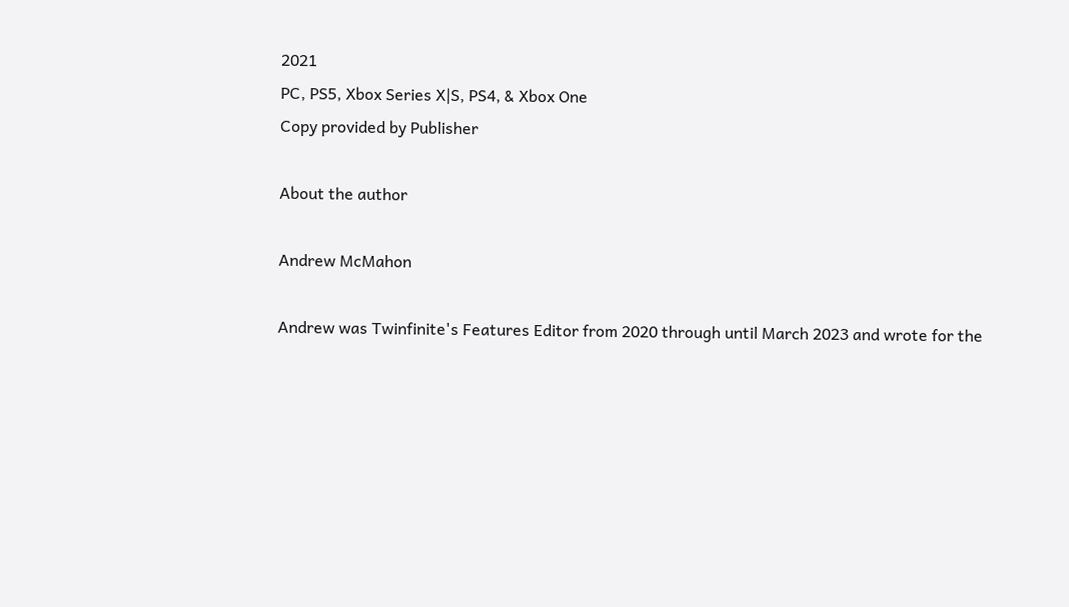2021
PC, PS5, Xbox Series X|S, PS4, & Xbox One
Copy provided by Publisher

About the author

Andrew McMahon

Andrew was Twinfinite's Features Editor from 2020 through until March 2023 and wrote for the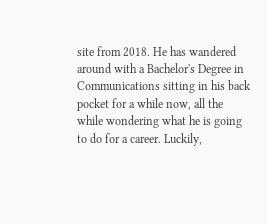site from 2018. He has wandered around with a Bachelor's Degree in Communications sitting in his back pocket for a while now, all the while wondering what he is going to do for a career. Luckily,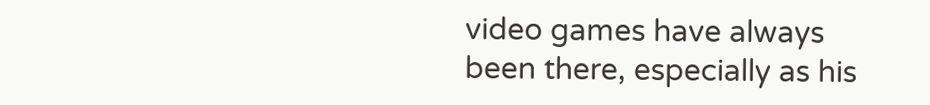video games have always been there, especially as his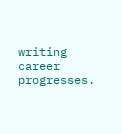writing career progresses.